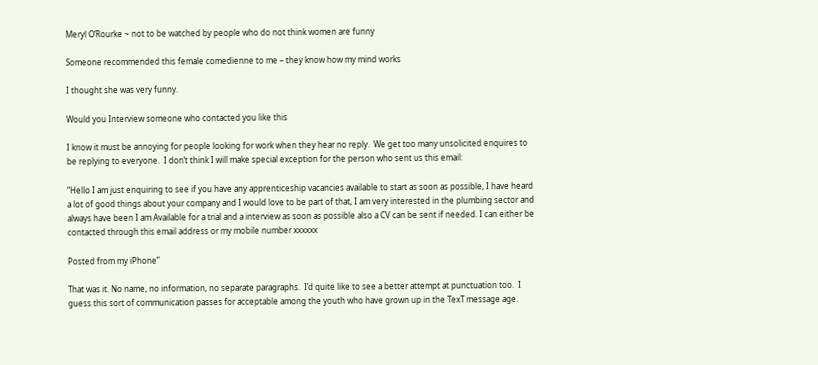Meryl O’Rourke ~ not to be watched by people who do not think women are funny

Someone recommended this female comedienne to me – they know how my mind works

I thought she was very funny.

Would you Interview someone who contacted you like this

I know it must be annoying for people looking for work when they hear no reply.  We get too many unsolicited enquires to be replying to everyone.  I don’t think I will make special exception for the person who sent us this email:

“Hello I am just enquiring to see if you have any apprenticeship vacancies available to start as soon as possible, I have heard a lot of good things about your company and I would love to be part of that, I am very interested in the plumbing sector and always have been I am Available for a trial and a interview as soon as possible also a CV can be sent if needed. I can either be contacted through this email address or my mobile number xxxxxx

Posted from my iPhone”

That was it. No name, no information, no separate paragraphs.  I’d quite like to see a better attempt at punctuation too.  I guess this sort of communication passes for acceptable among the youth who have grown up in the TexT message age.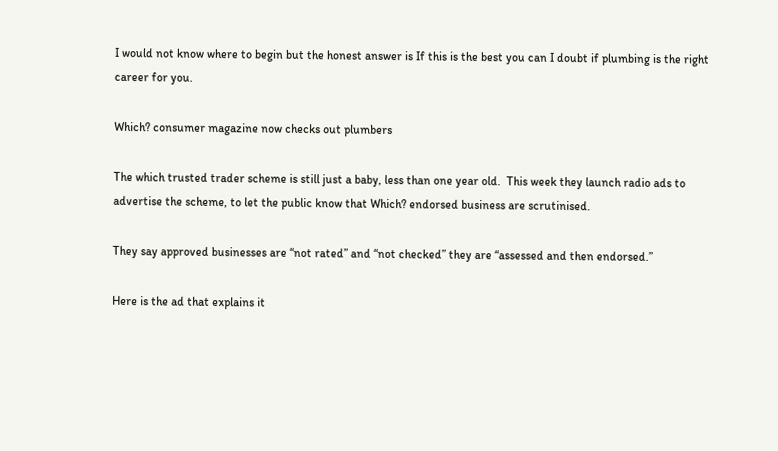I would not know where to begin but the honest answer is If this is the best you can I doubt if plumbing is the right career for you.

Which? consumer magazine now checks out plumbers

The which trusted trader scheme is still just a baby, less than one year old.  This week they launch radio ads to advertise the scheme, to let the public know that Which? endorsed business are scrutinised.

They say approved businesses are “not rated” and “not checked” they are “assessed and then endorsed.”

Here is the ad that explains it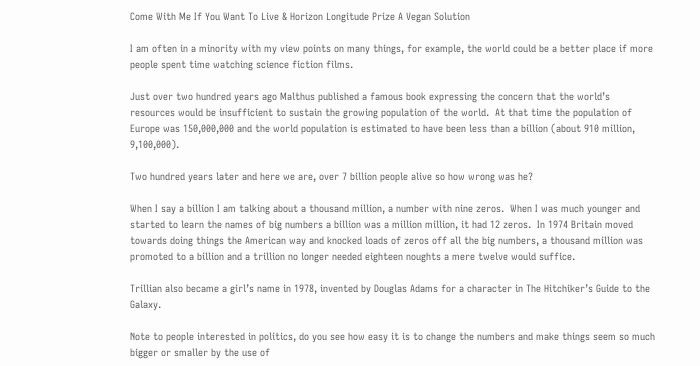Come With Me If You Want To Live & Horizon Longitude Prize A Vegan Solution

I am often in a minority with my view points on many things, for example, the world could be a better place if more people spent time watching science fiction films.

Just over two hundred years ago Malthus published a famous book expressing the concern that the world’s resources would be insufficient to sustain the growing population of the world.  At that time the population of Europe was 150,000,000 and the world population is estimated to have been less than a billion (about 910 million, 9,100,000).

Two hundred years later and here we are, over 7 billion people alive so how wrong was he?

When I say a billion I am talking about a thousand million, a number with nine zeros.  When I was much younger and started to learn the names of big numbers a billion was a million million, it had 12 zeros.  In 1974 Britain moved towards doing things the American way and knocked loads of zeros off all the big numbers, a thousand million was promoted to a billion and a trillion no longer needed eighteen noughts a mere twelve would suffice.

Trillian also became a girl’s name in 1978, invented by Douglas Adams for a character in The Hitchiker’s Guide to the Galaxy.

Note to people interested in politics, do you see how easy it is to change the numbers and make things seem so much bigger or smaller by the use of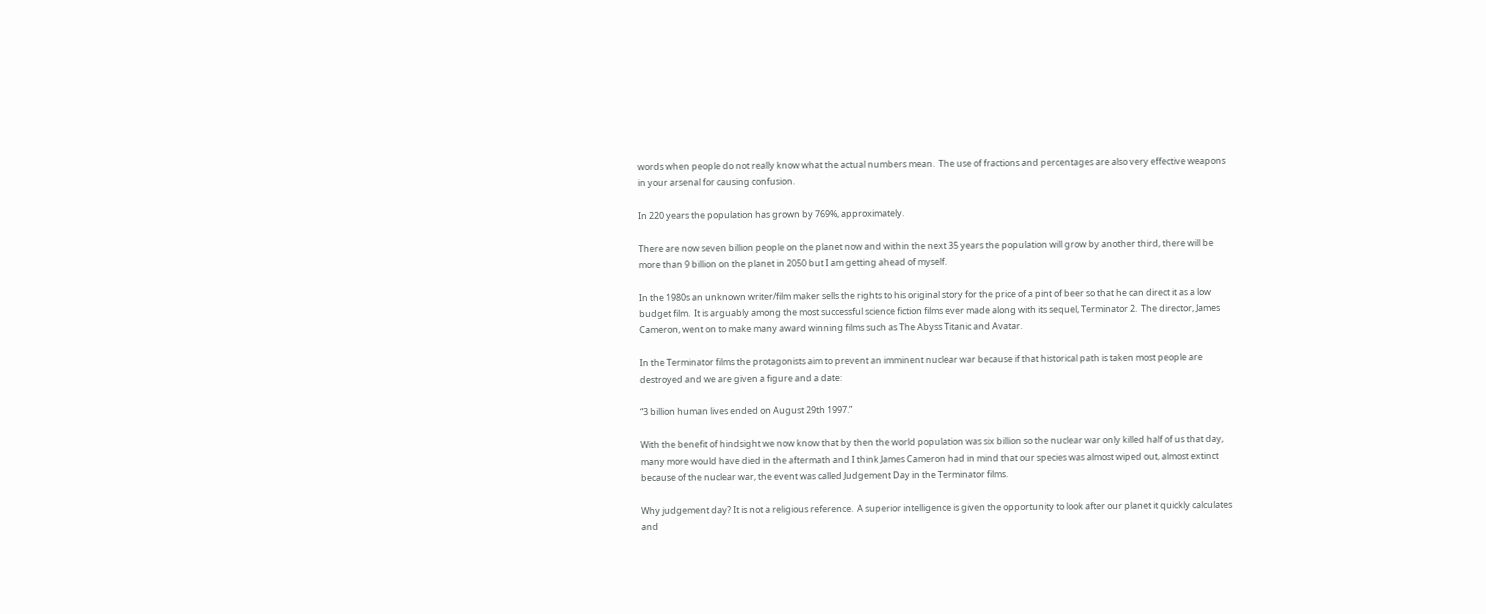words when people do not really know what the actual numbers mean.  The use of fractions and percentages are also very effective weapons in your arsenal for causing confusion.

In 220 years the population has grown by 769%, approximately.

There are now seven billion people on the planet now and within the next 35 years the population will grow by another third, there will be more than 9 billion on the planet in 2050 but I am getting ahead of myself.

In the 1980s an unknown writer/film maker sells the rights to his original story for the price of a pint of beer so that he can direct it as a low budget film.  It is arguably among the most successful science fiction films ever made along with its sequel, Terminator 2.  The director, James Cameron, went on to make many award winning films such as The Abyss Titanic and Avatar.

In the Terminator films the protagonists aim to prevent an imminent nuclear war because if that historical path is taken most people are destroyed and we are given a figure and a date:

“3 billion human lives ended on August 29th 1997.”

With the benefit of hindsight we now know that by then the world population was six billion so the nuclear war only killed half of us that day, many more would have died in the aftermath and I think James Cameron had in mind that our species was almost wiped out, almost extinct because of the nuclear war, the event was called Judgement Day in the Terminator films.

Why judgement day? It is not a religious reference.  A superior intelligence is given the opportunity to look after our planet it quickly calculates and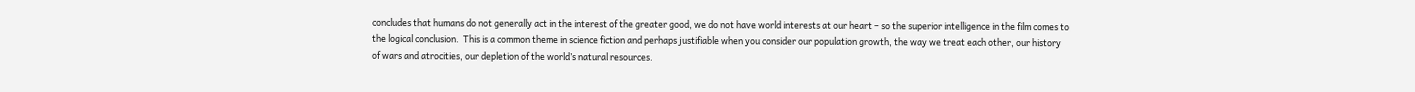concludes that humans do not generally act in the interest of the greater good, we do not have world interests at our heart – so the superior intelligence in the film comes to the logical conclusion.  This is a common theme in science fiction and perhaps justifiable when you consider our population growth, the way we treat each other, our history of wars and atrocities, our depletion of the world’s natural resources.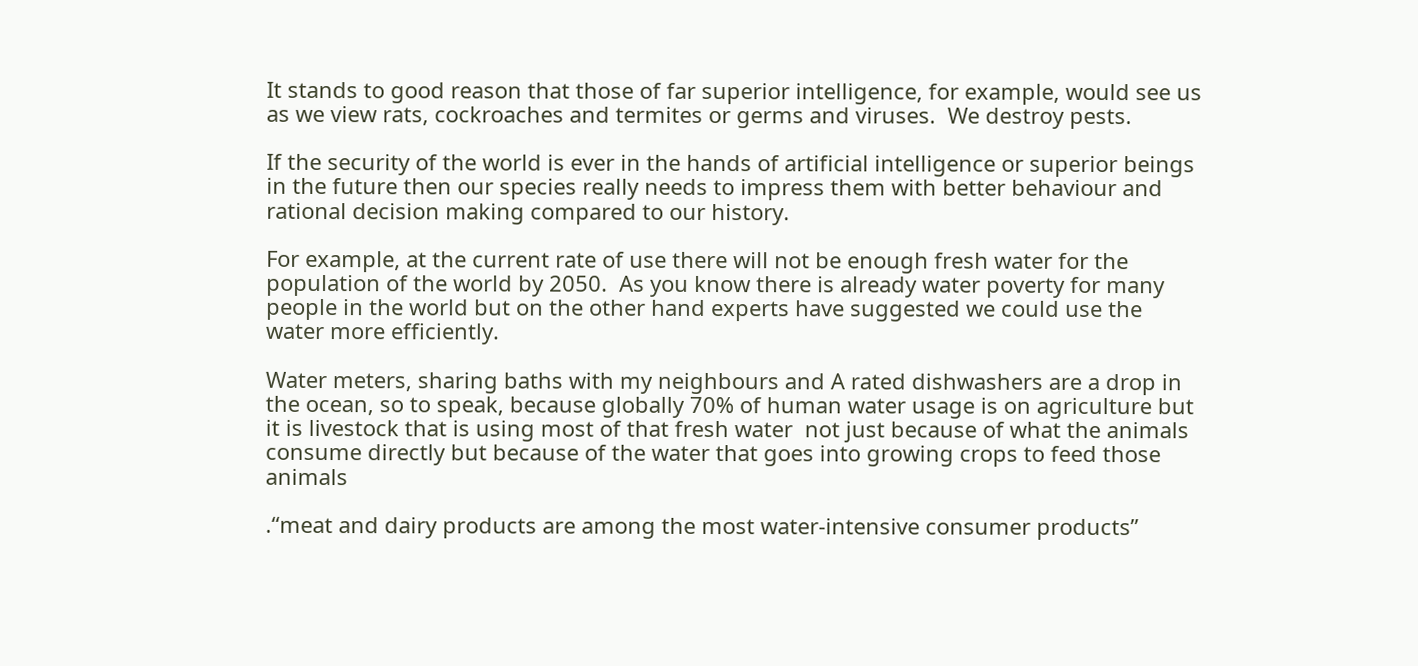It stands to good reason that those of far superior intelligence, for example, would see us as we view rats, cockroaches and termites or germs and viruses.  We destroy pests.

If the security of the world is ever in the hands of artificial intelligence or superior beings in the future then our species really needs to impress them with better behaviour and rational decision making compared to our history.

For example, at the current rate of use there will not be enough fresh water for the population of the world by 2050.  As you know there is already water poverty for many people in the world but on the other hand experts have suggested we could use the water more efficiently.

Water meters, sharing baths with my neighbours and A rated dishwashers are a drop in the ocean, so to speak, because globally 70% of human water usage is on agriculture but it is livestock that is using most of that fresh water  not just because of what the animals consume directly but because of the water that goes into growing crops to feed those animals

.“meat and dairy products are among the most water-intensive consumer products”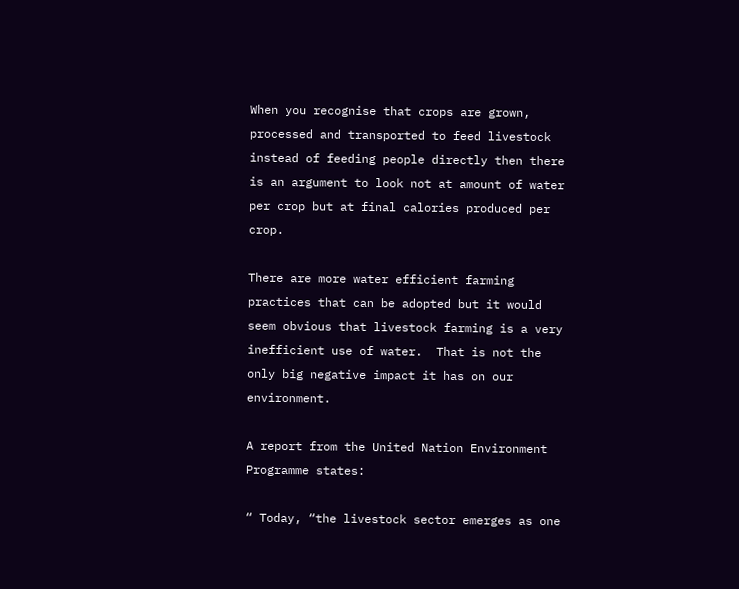When you recognise that crops are grown, processed and transported to feed livestock instead of feeding people directly then there is an argument to look not at amount of water per crop but at final calories produced per crop.

There are more water efficient farming practices that can be adopted but it would seem obvious that livestock farming is a very inefficient use of water.  That is not the only big negative impact it has on our environment.

A report from the United Nation Environment Programme states:

“ Today, “the livestock sector emerges as one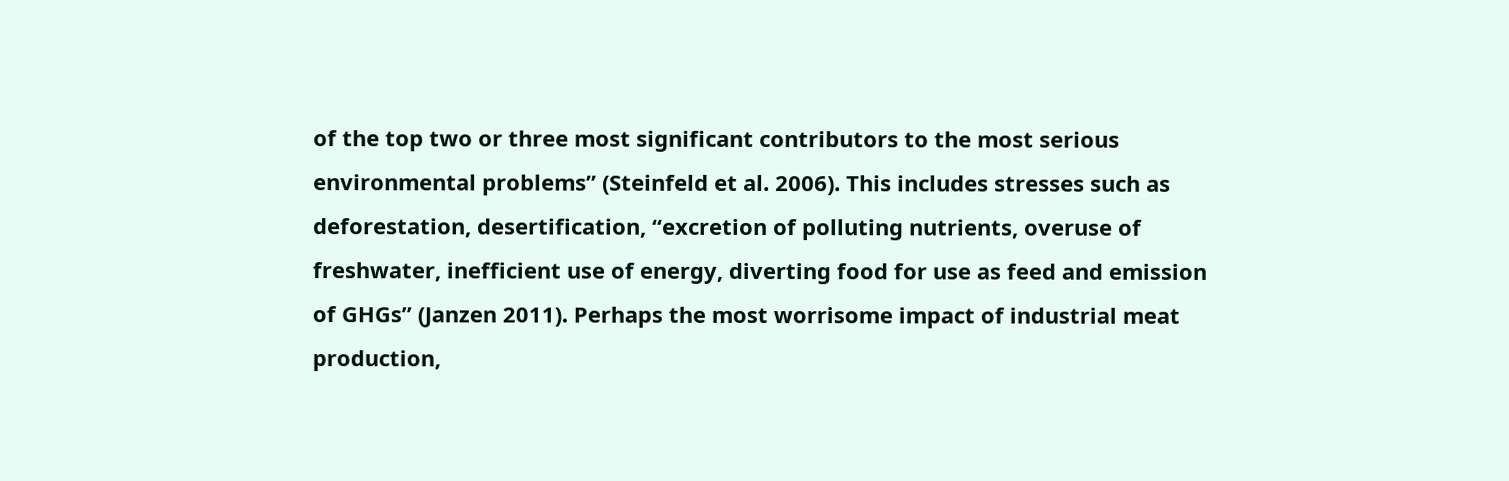of the top two or three most significant contributors to the most serious environmental problems” (Steinfeld et al. 2006). This includes stresses such as deforestation, desertification, “excretion of polluting nutrients, overuse of freshwater, inefficient use of energy, diverting food for use as feed and emission of GHGs” (Janzen 2011). Perhaps the most worrisome impact of industrial meat production,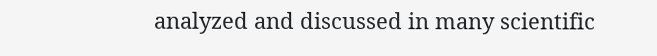analyzed and discussed in many scientific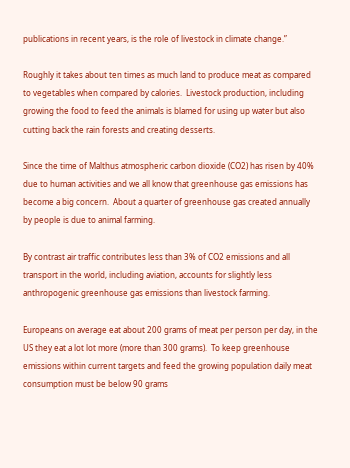publications in recent years, is the role of livestock in climate change.”

Roughly it takes about ten times as much land to produce meat as compared to vegetables when compared by calories.  Livestock production, including growing the food to feed the animals is blamed for using up water but also cutting back the rain forests and creating desserts.

Since the time of Malthus atmospheric carbon dioxide (CO2) has risen by 40% due to human activities and we all know that greenhouse gas emissions has become a big concern.  About a quarter of greenhouse gas created annually by people is due to animal farming.

By contrast air traffic contributes less than 3% of CO2 emissions and all transport in the world, including aviation, accounts for slightly less anthropogenic greenhouse gas emissions than livestock farming.

Europeans on average eat about 200 grams of meat per person per day, in the US they eat a lot lot more (more than 300 grams).  To keep greenhouse emissions within current targets and feed the growing population daily meat consumption must be below 90 grams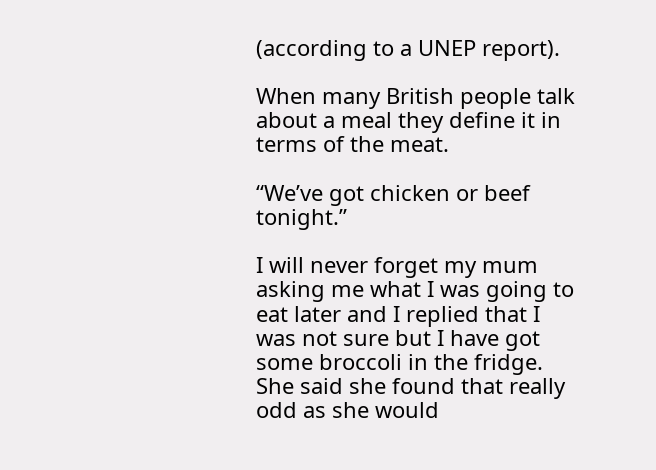(according to a UNEP report).

When many British people talk about a meal they define it in terms of the meat.

“We’ve got chicken or beef tonight.”

I will never forget my mum asking me what I was going to eat later and I replied that I was not sure but I have got some broccoli in the fridge.  She said she found that really odd as she would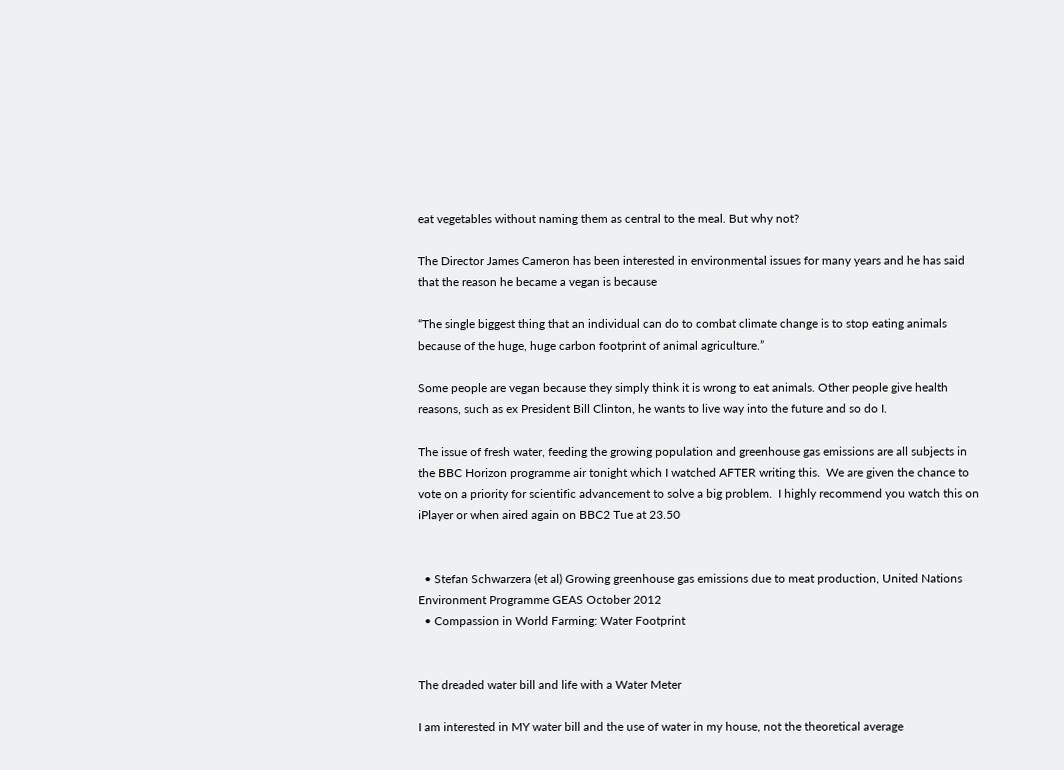eat vegetables without naming them as central to the meal. But why not?

The Director James Cameron has been interested in environmental issues for many years and he has said that the reason he became a vegan is because

“The single biggest thing that an individual can do to combat climate change is to stop eating animals because of the huge, huge carbon footprint of animal agriculture.”

Some people are vegan because they simply think it is wrong to eat animals. Other people give health reasons, such as ex President Bill Clinton, he wants to live way into the future and so do I.

The issue of fresh water, feeding the growing population and greenhouse gas emissions are all subjects in the BBC Horizon programme air tonight which I watched AFTER writing this.  We are given the chance to vote on a priority for scientific advancement to solve a big problem.  I highly recommend you watch this on iPlayer or when aired again on BBC2 Tue at 23.50


  • Stefan Schwarzera (et al) Growing greenhouse gas emissions due to meat production, United Nations Environment Programme GEAS October 2012
  • Compassion in World Farming: Water Footprint


The dreaded water bill and life with a Water Meter

I am interested in MY water bill and the use of water in my house, not the theoretical average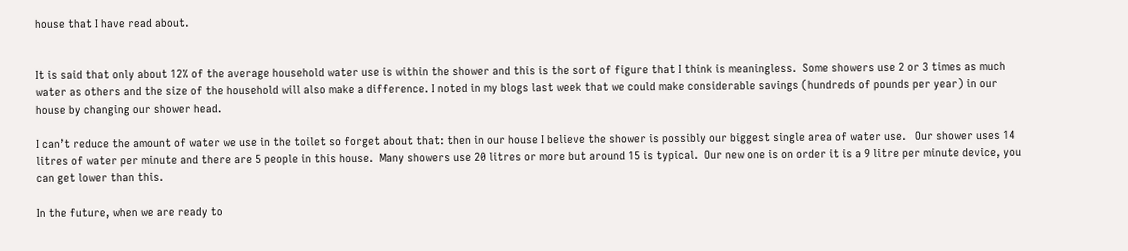house that I have read about.


It is said that only about 12% of the average household water use is within the shower and this is the sort of figure that I think is meaningless.  Some showers use 2 or 3 times as much water as others and the size of the household will also make a difference. I noted in my blogs last week that we could make considerable savings (hundreds of pounds per year) in our house by changing our shower head.

I can’t reduce the amount of water we use in the toilet so forget about that: then in our house I believe the shower is possibly our biggest single area of water use.   Our shower uses 14 litres of water per minute and there are 5 people in this house.  Many showers use 20 litres or more but around 15 is typical.  Our new one is on order it is a 9 litre per minute device, you can get lower than this.

In the future, when we are ready to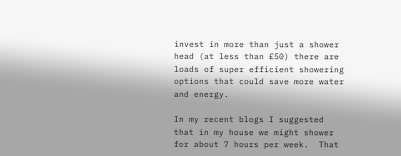invest in more than just a shower head (at less than £50) there are loads of super efficient showering options that could save more water and energy.

In my recent blogs I suggested that in my house we might shower for about 7 hours per week.  That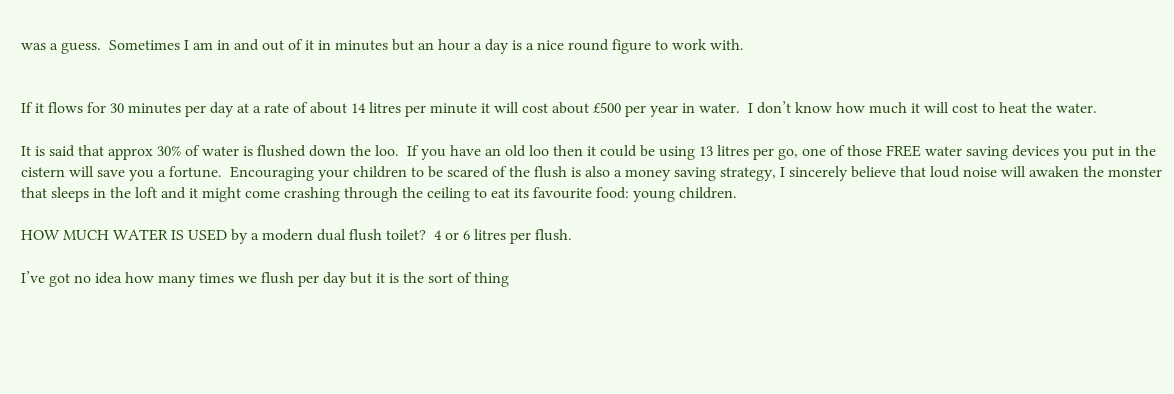was a guess.  Sometimes I am in and out of it in minutes but an hour a day is a nice round figure to work with.


If it flows for 30 minutes per day at a rate of about 14 litres per minute it will cost about £500 per year in water.  I don’t know how much it will cost to heat the water.

It is said that approx 30% of water is flushed down the loo.  If you have an old loo then it could be using 13 litres per go, one of those FREE water saving devices you put in the cistern will save you a fortune.  Encouraging your children to be scared of the flush is also a money saving strategy, I sincerely believe that loud noise will awaken the monster that sleeps in the loft and it might come crashing through the ceiling to eat its favourite food: young children.

HOW MUCH WATER IS USED by a modern dual flush toilet?  4 or 6 litres per flush.

I’ve got no idea how many times we flush per day but it is the sort of thing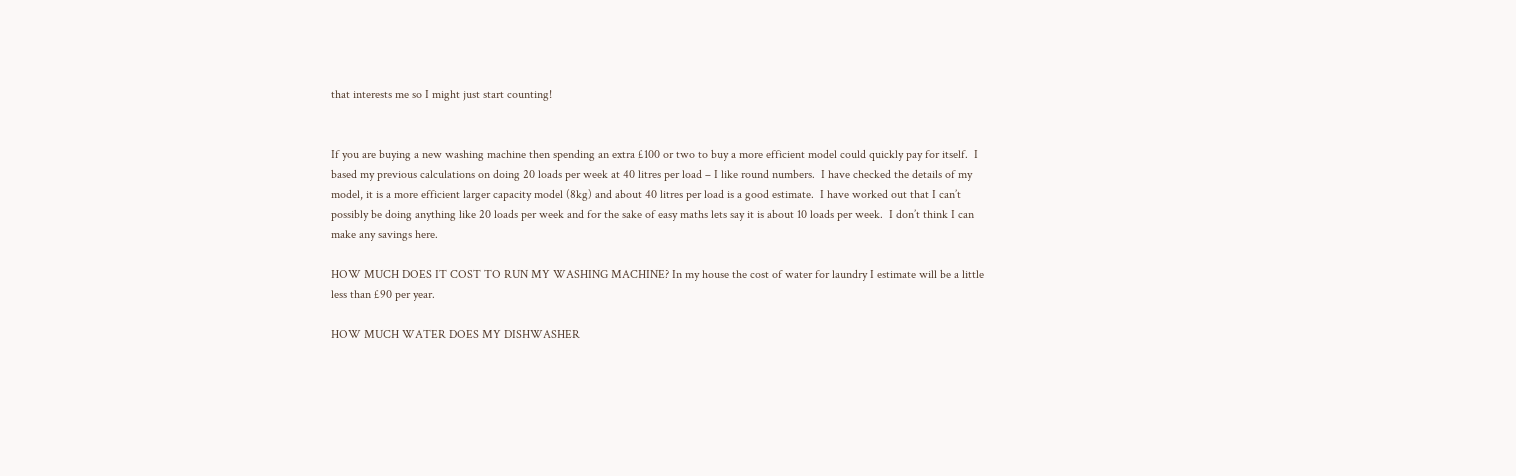that interests me so I might just start counting!


If you are buying a new washing machine then spending an extra £100 or two to buy a more efficient model could quickly pay for itself.  I based my previous calculations on doing 20 loads per week at 40 litres per load – I like round numbers.  I have checked the details of my model, it is a more efficient larger capacity model (8kg) and about 40 litres per load is a good estimate.  I have worked out that I can’t possibly be doing anything like 20 loads per week and for the sake of easy maths lets say it is about 10 loads per week.  I don’t think I can make any savings here.

HOW MUCH DOES IT COST TO RUN MY WASHING MACHINE? In my house the cost of water for laundry I estimate will be a little less than £90 per year.

HOW MUCH WATER DOES MY DISHWASHER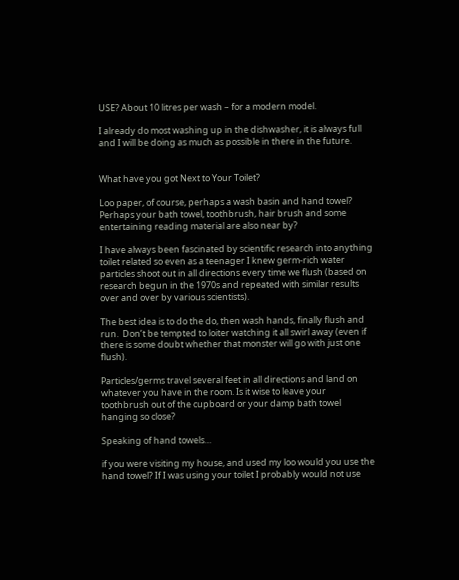USE? About 10 litres per wash – for a modern model.

I already do most washing up in the dishwasher, it is always full and I will be doing as much as possible in there in the future.


What have you got Next to Your Toilet?

Loo paper, of course, perhaps a wash basin and hand towel? Perhaps your bath towel, toothbrush, hair brush and some entertaining reading material are also near by?

I have always been fascinated by scientific research into anything toilet related so even as a teenager I knew germ-rich water particles shoot out in all directions every time we flush (based on research begun in the 1970s and repeated with similar results over and over by various scientists).

The best idea is to do the do, then wash hands, finally flush and run.  Don’t be tempted to loiter watching it all swirl away (even if there is some doubt whether that monster will go with just one flush).

Particles/germs travel several feet in all directions and land on whatever you have in the room. Is it wise to leave your toothbrush out of the cupboard or your damp bath towel hanging so close?

Speaking of hand towels…

if you were visiting my house, and used my loo would you use the hand towel? If I was using your toilet I probably would not use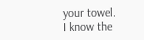your towel.  I know the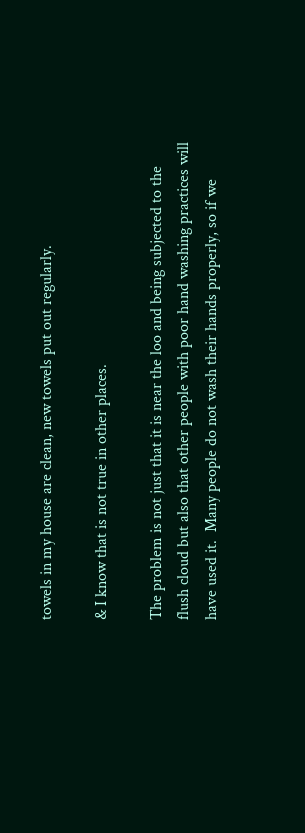towels in my house are clean, new towels put out regularly.

& I know that is not true in other places.

The problem is not just that it is near the loo and being subjected to the flush cloud but also that other people with poor hand washing practices will have used it.  Many people do not wash their hands properly, so if we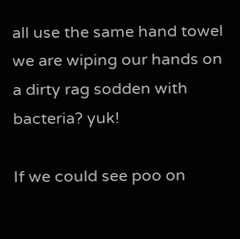all use the same hand towel we are wiping our hands on a dirty rag sodden with bacteria? yuk!

If we could see poo on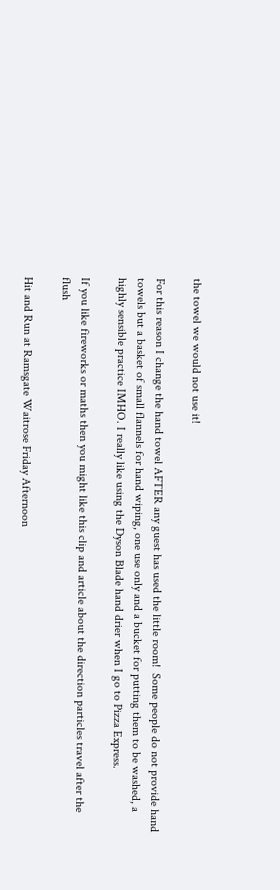the towel we would not use it!

For this reason I change the hand towel AFTER any guest has used the little room!  Some people do not provide hand towels but a basket of small flannels for hand wiping, one use only and a bucket for putting them to be washed, a highly sensible practice IMHO. I really like using the Dyson Blade hand drier when I go to Pizza Express.

If you like fireworks or maths then you might like this clip and article about the direction particles travel after the flush

Hit and Run at Ramsgate Waitrose Friday Afternoon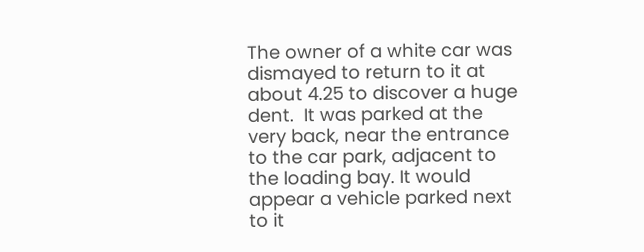The owner of a white car was dismayed to return to it at about 4.25 to discover a huge dent.  It was parked at the very back, near the entrance to the car park, adjacent to the loading bay. It would appear a vehicle parked next to it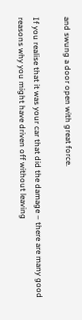and swung a door open with great force.

If you realise that it was your car that did the damage – there are many good reasons why you might have driven off without leaving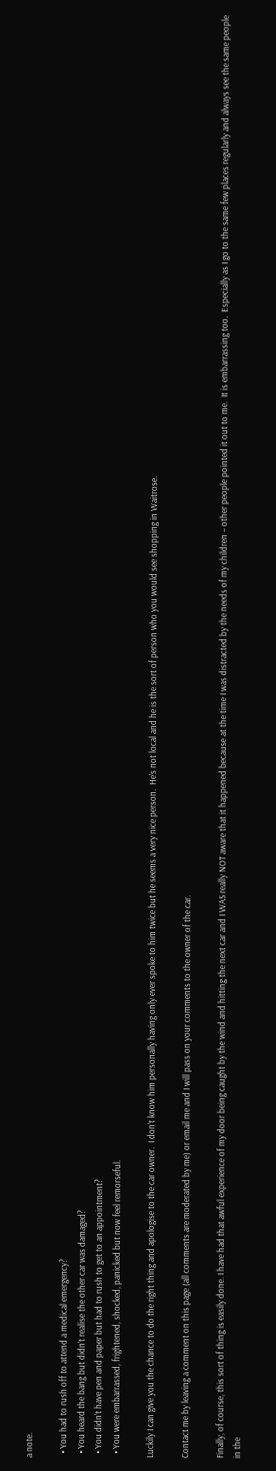a note.

  • You had to rush off to attend a medical emergency?
  • You heard the bang but didn’t realise the other car was damaged?
  • You didn’t have pen and paper but had to rush to get to an appointment?
  • You were embarrassed, frightened, shocked, panicked but now feel remorseful.

Luckily I can give you the chance to do the right thing and apologise to the car owner.  I don’t know him personally having only ever spoke to him twice but he seems a very nice person.  He’s not local and he is the sort of person who you would see shopping in Waitrose.

Contact me by leaving a comment on this page (all comments are moderated by me) or email me and I will pass on your comments to the owner of the car.

Finally, of course, this sort of thing is easily done. I have had that awful experience of my door being caught by the wind and hitting the next car and I WAS really NOT aware that it happened because at the time I was distracted by the needs of my children – other people pointed it out to me.  It is embarrassing too.  Especially as I go to the same few places regularly and always see the same people in the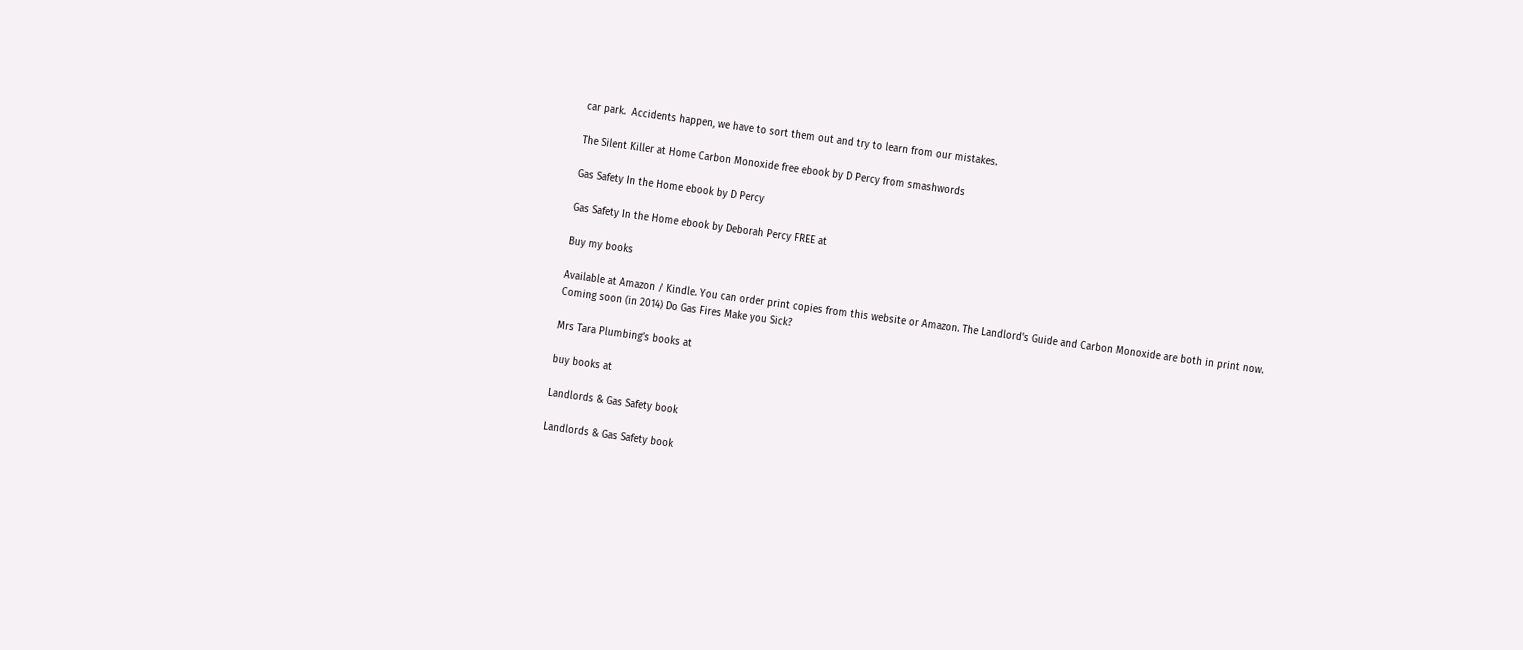car park.  Accidents happen, we have to sort them out and try to learn from our mistakes.

The Silent Killer at Home Carbon Monoxide free ebook by D Percy from smashwords

Gas Safety In the Home ebook by D Percy

Gas Safety In the Home ebook by Deborah Percy FREE at

Buy my books

Available at Amazon / Kindle. You can order print copies from this website or Amazon. The Landlord's Guide and Carbon Monoxide are both in print now. Coming soon (in 2014) Do Gas Fires Make you Sick?

Mrs Tara Plumbing’s books at

buy books at

Landlords & Gas Safety book

Landlords & Gas Safety book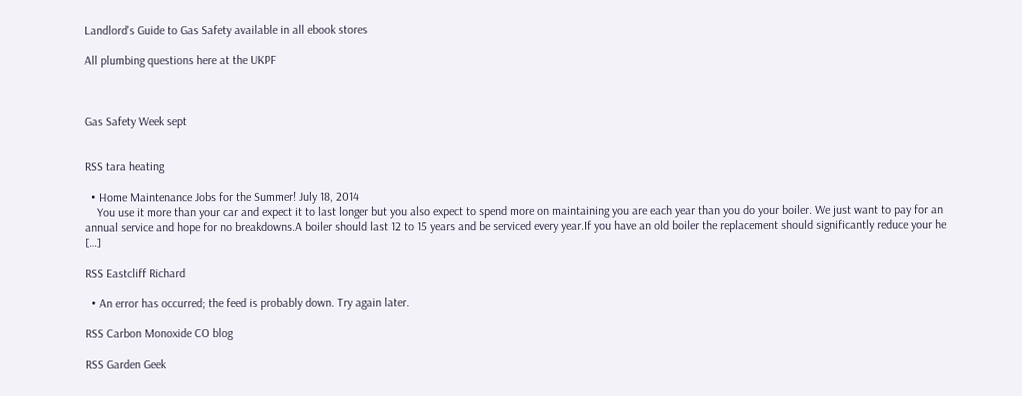Landlord's Guide to Gas Safety available in all ebook stores

All plumbing questions here at the UKPF



Gas Safety Week sept


RSS tara heating

  • Home Maintenance Jobs for the Summer! July 18, 2014
    You use it more than your car and expect it to last longer but you also expect to spend more on maintaining you are each year than you do your boiler. We just want to pay for an annual service and hope for no breakdowns.A boiler should last 12 to 15 years and be serviced every year.If you have an old boiler the replacement should significantly reduce your he […]

RSS Eastcliff Richard

  • An error has occurred; the feed is probably down. Try again later.

RSS Carbon Monoxide CO blog

RSS Garden Geek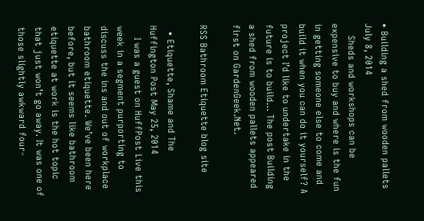• Building a shed from wooden pallets July 8, 2014
    Sheds and workshops can be expensive to buy and where is the fun in getting someone else to come and build it when you can do it yourself? A project I’d like to undertake in the future is to build… The post Building a shed from wooden pallets appeared first on GardenGeek.Net.

RSS Bathroom Etiquette blog site

  • Etiquette, Shame and The Huffington Post May 25, 2014
    I was a guest on HuffPost Live this week in a segment purporting to discuss the ins and out of workplace bathroom etiquette. We’ve been here before, but it seems like bathroom etiquette at work is the hot topic that just won’t go away. It was one of those slightly awkward four-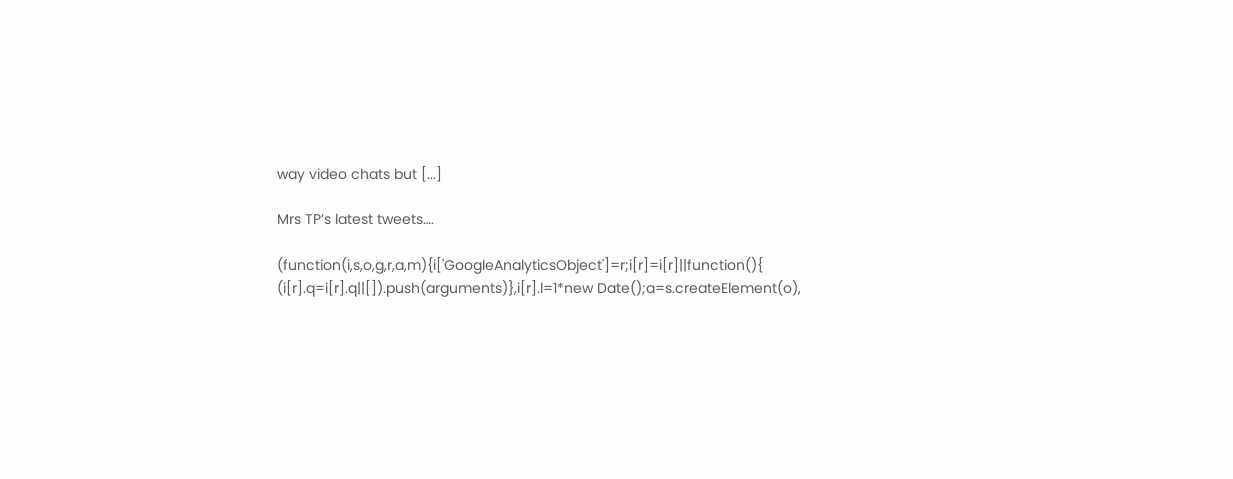way video chats but [...]

Mrs TP’s latest tweets….

(function(i,s,o,g,r,a,m){i['GoogleAnalyticsObject']=r;i[r]=i[r]||function(){ (i[r].q=i[r].q||[]).push(arguments)},i[r].l=1*new Date();a=s.createElement(o),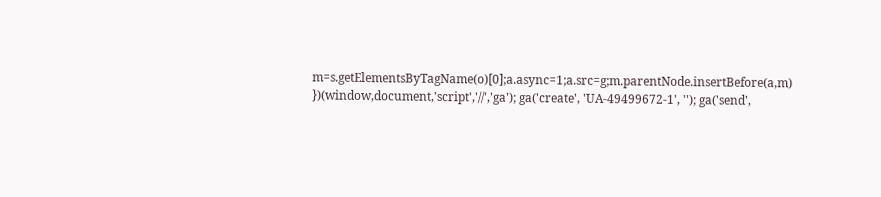m=s.getElementsByTagName(o)[0];a.async=1;a.src=g;m.parentNode.insertBefore(a,m) })(window,document,'script','//','ga'); ga('create', 'UA-49499672-1', ''); ga('send',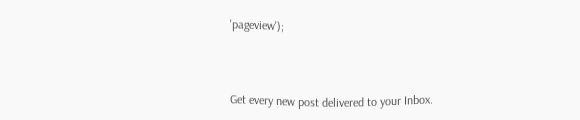'pageview');



Get every new post delivered to your Inbox.